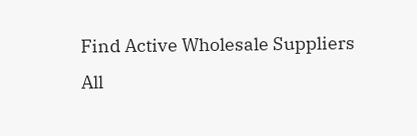Find Active Wholesale Suppliers
All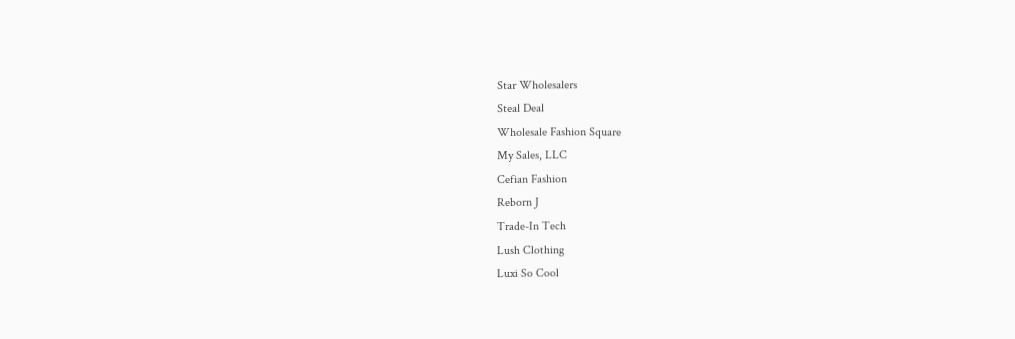Star Wholesalers
Steal Deal
Wholesale Fashion Square
My Sales, LLC
Cefian Fashion
Reborn J
Trade-In Tech
Lush Clothing
Luxi So Cool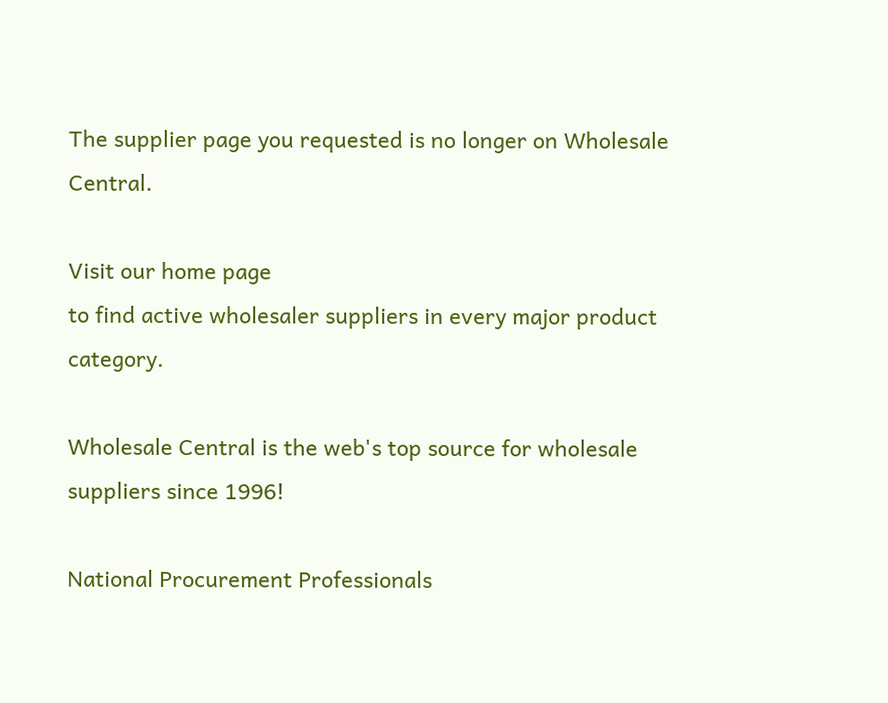The supplier page you requested is no longer on Wholesale Central.

Visit our home page
to find active wholesaler suppliers in every major product category.

Wholesale Central is the web's top source for wholesale suppliers since 1996!

National Procurement Professionals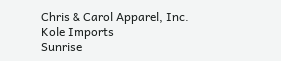Chris & Carol Apparel, Inc.
Kole Imports
Sunrise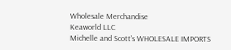Wholesale Merchandise
Keaworld LLC
Michelle and Scott's WHOLESALE IMPORTS